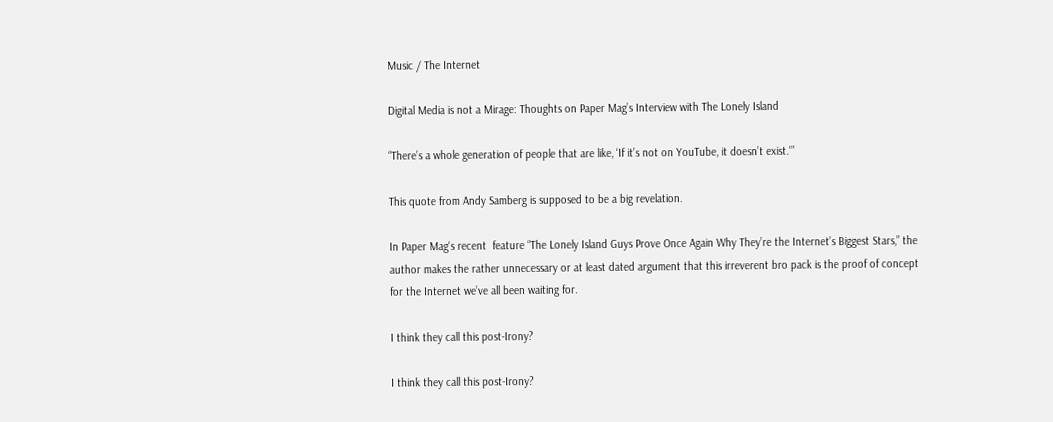Music / The Internet

Digital Media is not a Mirage: Thoughts on Paper Mag’s Interview with The Lonely Island

“There’s a whole generation of people that are like, ‘If it’s not on YouTube, it doesn’t exist.'”

This quote from Andy Samberg is supposed to be a big revelation.

In Paper Mag‘s recent  feature “The Lonely Island Guys Prove Once Again Why They’re the Internet’s Biggest Stars,” the author makes the rather unnecessary or at least dated argument that this irreverent bro pack is the proof of concept for the Internet we’ve all been waiting for.

I think they call this post-Irony?

I think they call this post-Irony?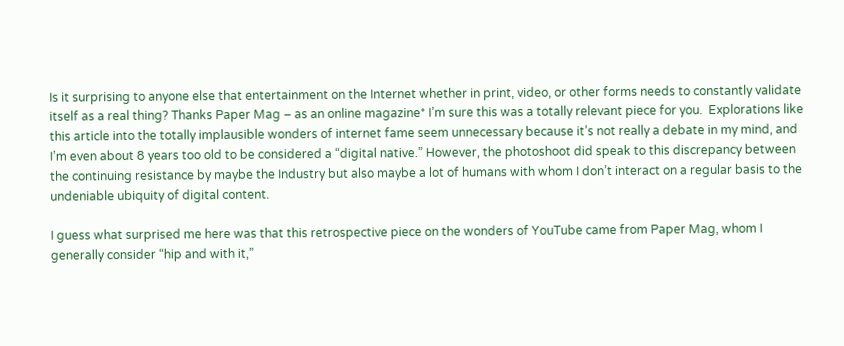Is it surprising to anyone else that entertainment on the Internet whether in print, video, or other forms needs to constantly validate itself as a real thing? Thanks Paper Mag – as an online magazine* I’m sure this was a totally relevant piece for you.  Explorations like this article into the totally implausible wonders of internet fame seem unnecessary because it’s not really a debate in my mind, and I’m even about 8 years too old to be considered a “digital native.” However, the photoshoot did speak to this discrepancy between the continuing resistance by maybe the Industry but also maybe a lot of humans with whom I don’t interact on a regular basis to the undeniable ubiquity of digital content.

I guess what surprised me here was that this retrospective piece on the wonders of YouTube came from Paper Mag, whom I generally consider “hip and with it,”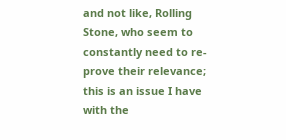and not like, Rolling Stone, who seem to constantly need to re-prove their relevance; this is an issue I have with the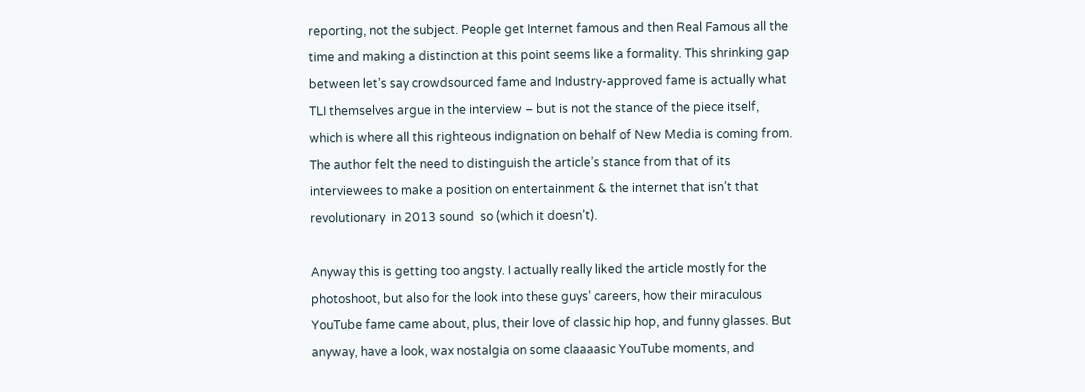reporting, not the subject. People get Internet famous and then Real Famous all the time and making a distinction at this point seems like a formality. This shrinking gap between let’s say crowdsourced fame and Industry-approved fame is actually what TLI themselves argue in the interview – but is not the stance of the piece itself, which is where all this righteous indignation on behalf of New Media is coming from. The author felt the need to distinguish the article’s stance from that of its interviewees to make a position on entertainment & the internet that isn’t that revolutionary  in 2013 sound  so (which it doesn’t).

Anyway this is getting too angsty. I actually really liked the article mostly for the photoshoot, but also for the look into these guys’ careers, how their miraculous YouTube fame came about, plus, their love of classic hip hop, and funny glasses. But anyway, have a look, wax nostalgia on some claaaasic YouTube moments, and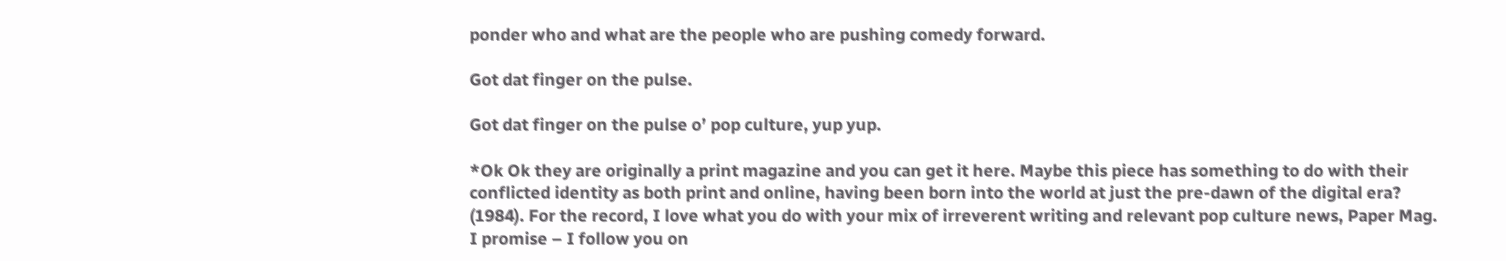ponder who and what are the people who are pushing comedy forward.

Got dat finger on the pulse.

Got dat finger on the pulse o’ pop culture, yup yup.

*Ok Ok they are originally a print magazine and you can get it here. Maybe this piece has something to do with their conflicted identity as both print and online, having been born into the world at just the pre-dawn of the digital era? (1984). For the record, I love what you do with your mix of irreverent writing and relevant pop culture news, Paper Mag. I promise – I follow you on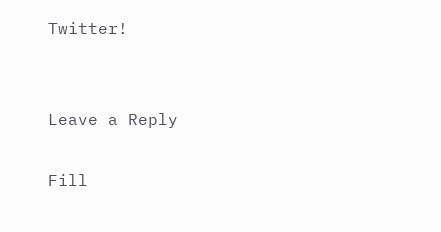Twitter!


Leave a Reply

Fill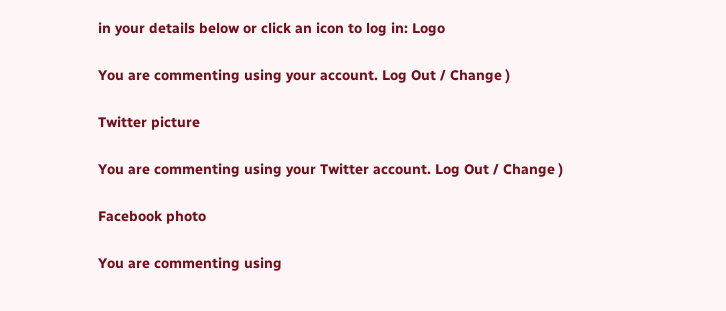in your details below or click an icon to log in: Logo

You are commenting using your account. Log Out / Change )

Twitter picture

You are commenting using your Twitter account. Log Out / Change )

Facebook photo

You are commenting using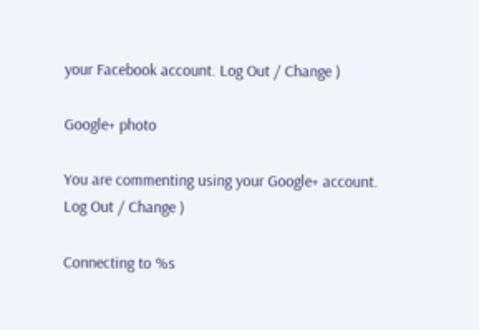your Facebook account. Log Out / Change )

Google+ photo

You are commenting using your Google+ account. Log Out / Change )

Connecting to %s